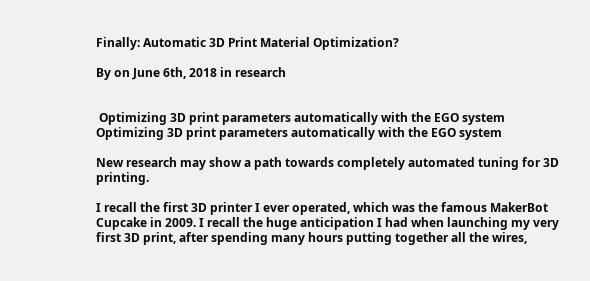Finally: Automatic 3D Print Material Optimization?

By on June 6th, 2018 in research


 Optimizing 3D print parameters automatically with the EGO system
Optimizing 3D print parameters automatically with the EGO system

New research may show a path towards completely automated tuning for 3D printing.

I recall the first 3D printer I ever operated, which was the famous MakerBot Cupcake in 2009. I recall the huge anticipation I had when launching my very first 3D print, after spending many hours putting together all the wires,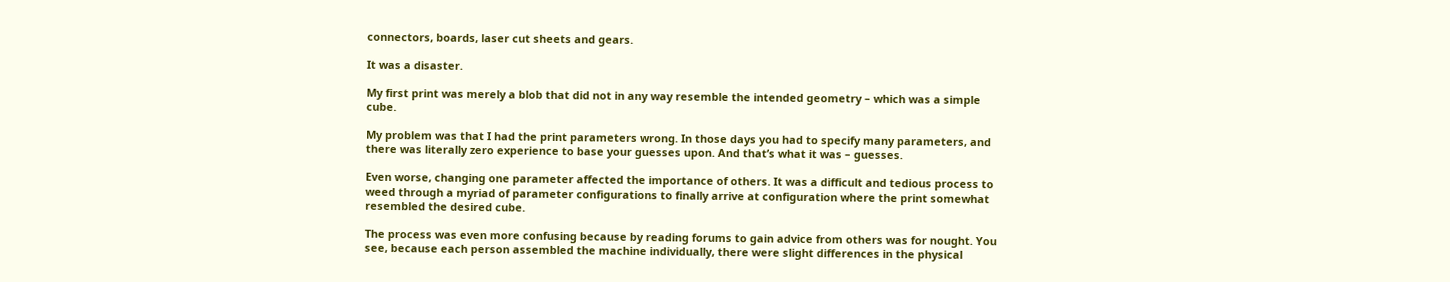connectors, boards, laser cut sheets and gears.

It was a disaster.

My first print was merely a blob that did not in any way resemble the intended geometry – which was a simple cube.

My problem was that I had the print parameters wrong. In those days you had to specify many parameters, and there was literally zero experience to base your guesses upon. And that’s what it was – guesses.

Even worse, changing one parameter affected the importance of others. It was a difficult and tedious process to weed through a myriad of parameter configurations to finally arrive at configuration where the print somewhat resembled the desired cube.

The process was even more confusing because by reading forums to gain advice from others was for nought. You see, because each person assembled the machine individually, there were slight differences in the physical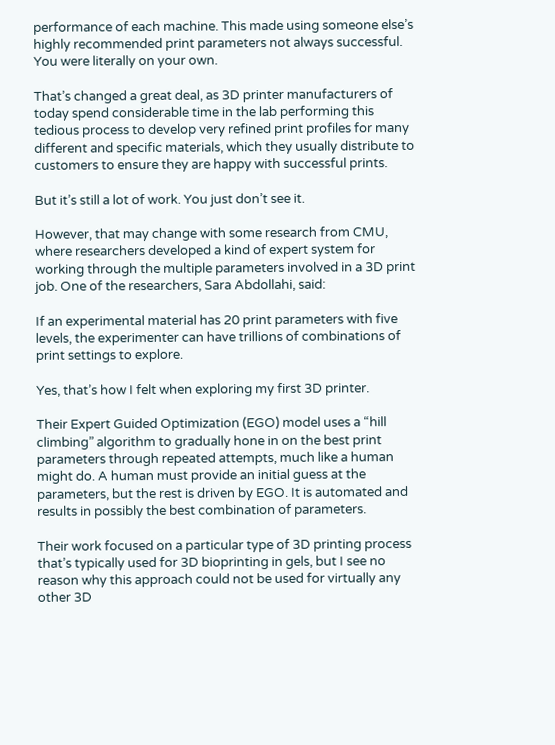performance of each machine. This made using someone else’s highly recommended print parameters not always successful. You were literally on your own.

That’s changed a great deal, as 3D printer manufacturers of today spend considerable time in the lab performing this tedious process to develop very refined print profiles for many different and specific materials, which they usually distribute to customers to ensure they are happy with successful prints.

But it’s still a lot of work. You just don’t see it.

However, that may change with some research from CMU, where researchers developed a kind of expert system for working through the multiple parameters involved in a 3D print job. One of the researchers, Sara Abdollahi, said:

If an experimental material has 20 print parameters with five levels, the experimenter can have trillions of combinations of print settings to explore.

Yes, that’s how I felt when exploring my first 3D printer.

Their Expert Guided Optimization (EGO) model uses a “hill climbing” algorithm to gradually hone in on the best print parameters through repeated attempts, much like a human might do. A human must provide an initial guess at the parameters, but the rest is driven by EGO. It is automated and results in possibly the best combination of parameters.

Their work focused on a particular type of 3D printing process that’s typically used for 3D bioprinting in gels, but I see no reason why this approach could not be used for virtually any other 3D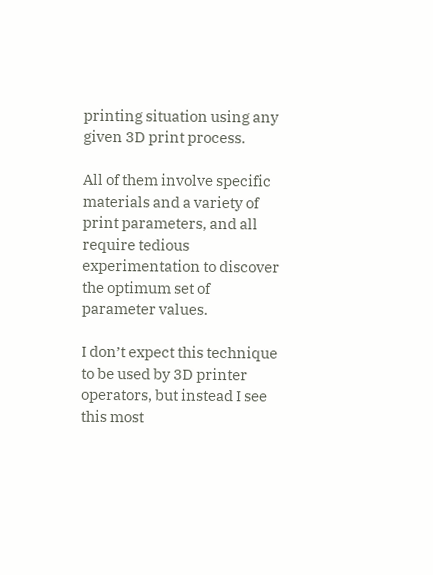printing situation using any given 3D print process.

All of them involve specific materials and a variety of print parameters, and all require tedious experimentation to discover the optimum set of parameter values.

I don’t expect this technique to be used by 3D printer operators, but instead I see this most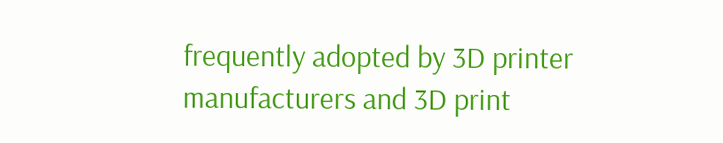frequently adopted by 3D printer manufacturers and 3D print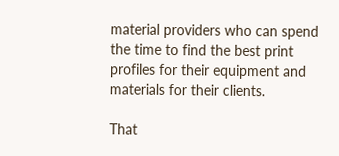material providers who can spend the time to find the best print profiles for their equipment and materials for their clients.

That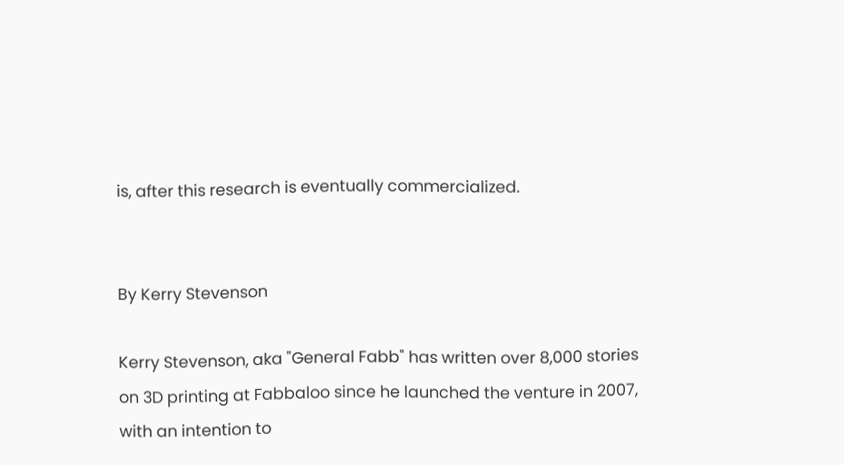is, after this research is eventually commercialized.


By Kerry Stevenson

Kerry Stevenson, aka "General Fabb" has written over 8,000 stories on 3D printing at Fabbaloo since he launched the venture in 2007, with an intention to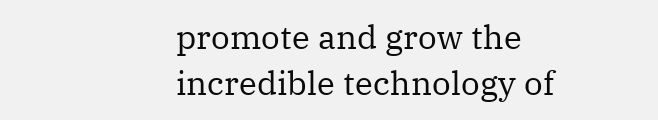promote and grow the incredible technology of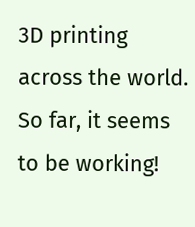3D printing across the world. So far, it seems to be working!